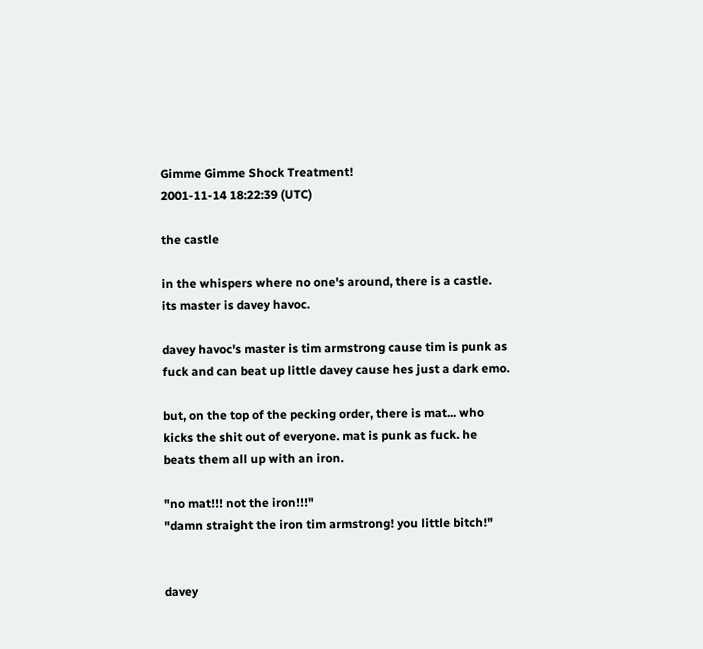Gimme Gimme Shock Treatment!
2001-11-14 18:22:39 (UTC)

the castle

in the whispers where no one's around, there is a castle.
its master is davey havoc.

davey havoc's master is tim armstrong cause tim is punk as
fuck and can beat up little davey cause hes just a dark emo.

but, on the top of the pecking order, there is mat... who
kicks the shit out of everyone. mat is punk as fuck. he
beats them all up with an iron.

"no mat!!! not the iron!!!"
"damn straight the iron tim armstrong! you little bitch!"


davey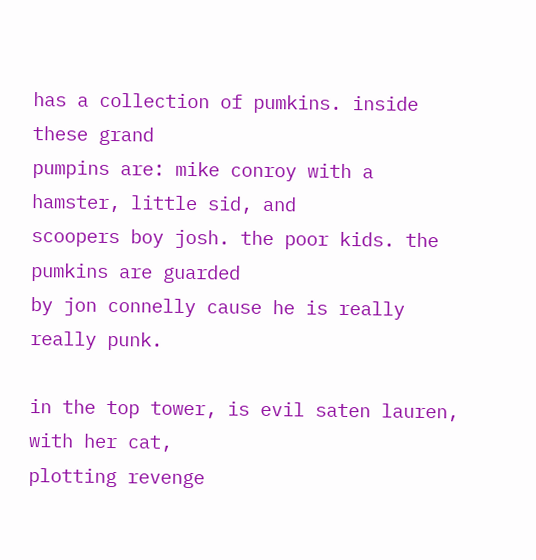has a collection of pumkins. inside these grand
pumpins are: mike conroy with a hamster, little sid, and
scoopers boy josh. the poor kids. the pumkins are guarded
by jon connelly cause he is really really punk.

in the top tower, is evil saten lauren, with her cat,
plotting revenge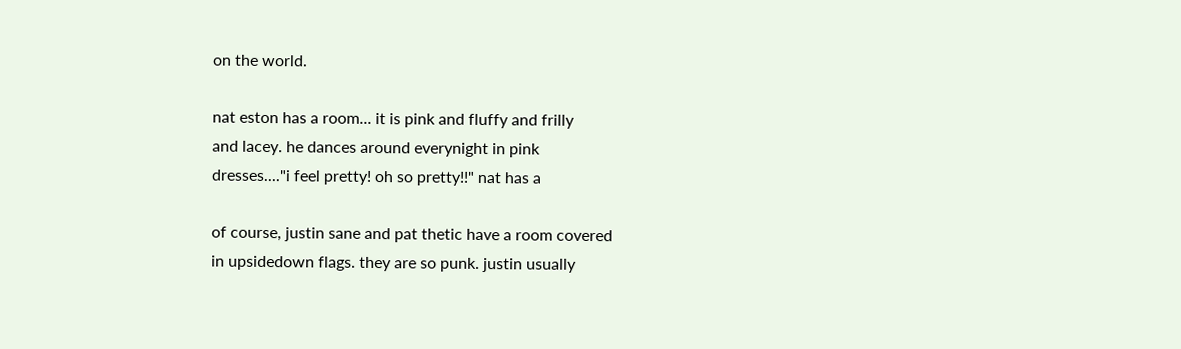on the world.

nat eston has a room... it is pink and fluffy and frilly
and lacey. he dances around everynight in pink
dresses...."i feel pretty! oh so pretty!!" nat has a

of course, justin sane and pat thetic have a room covered
in upsidedown flags. they are so punk. justin usually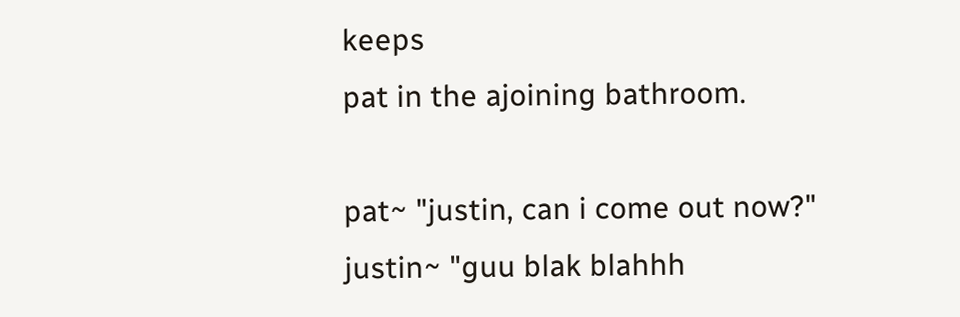keeps
pat in the ajoining bathroom.

pat~ "justin, can i come out now?"
justin~ "guu blak blahhh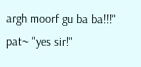argh moorf gu ba ba!!!"
pat~ "yes sir!"